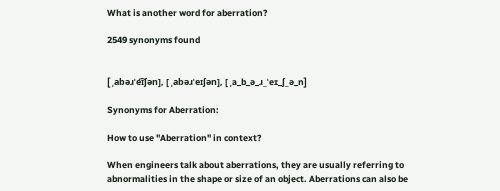What is another word for aberration?

2549 synonyms found


[ ˌabəɹˈe͡ɪʃən], [ ˌabəɹˈeɪʃən], [ ˌa_b_ə_ɹ_ˈeɪ_ʃ_ə_n]

Synonyms for Aberration:

How to use "Aberration" in context?

When engineers talk about aberrations, they are usually referring to abnormalities in the shape or size of an object. Aberrations can also be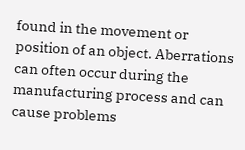found in the movement or position of an object. Aberrations can often occur during the manufacturing process and can cause problems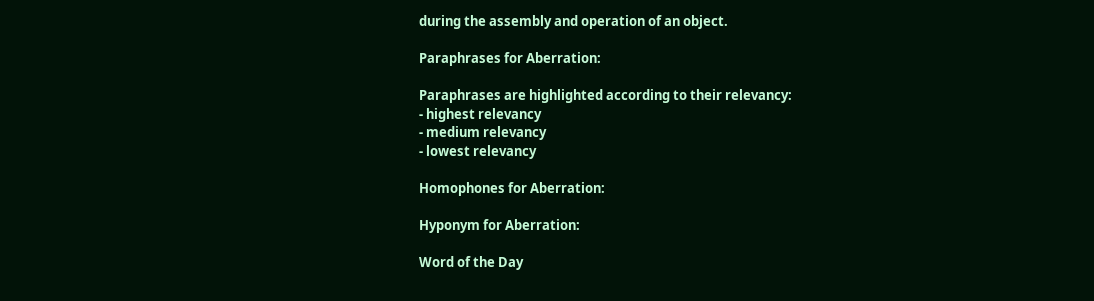during the assembly and operation of an object.

Paraphrases for Aberration:

Paraphrases are highlighted according to their relevancy:
- highest relevancy
- medium relevancy
- lowest relevancy

Homophones for Aberration:

Hyponym for Aberration:

Word of the Day